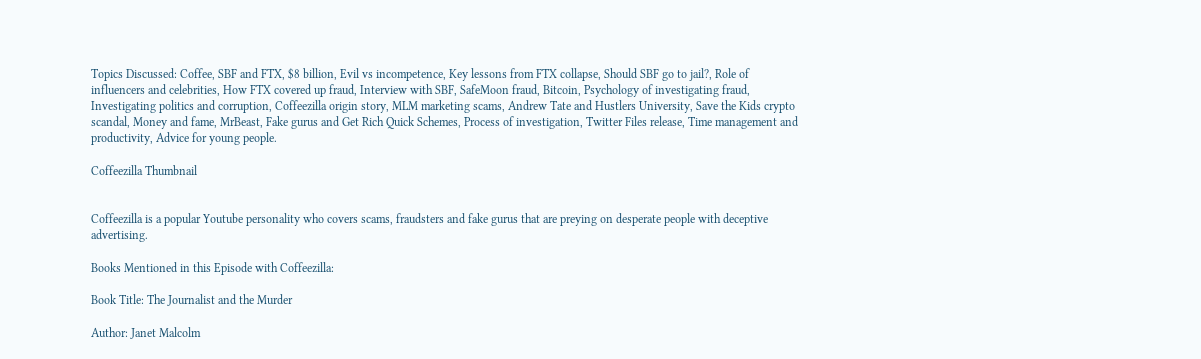Topics Discussed: Coffee, SBF and FTX, $8 billion, Evil vs incompetence, Key lessons from FTX collapse, Should SBF go to jail?, Role of influencers and celebrities, How FTX covered up fraud, Interview with SBF, SafeMoon fraud, Bitcoin, Psychology of investigating fraud, Investigating politics and corruption, Coffeezilla origin story, MLM marketing scams, Andrew Tate and Hustlers University, Save the Kids crypto scandal, Money and fame, MrBeast, Fake gurus and Get Rich Quick Schemes, Process of investigation, Twitter Files release, Time management and productivity, Advice for young people.

Coffeezilla Thumbnail


Coffeezilla is a popular Youtube personality who covers scams, fraudsters and fake gurus that are preying on desperate people with deceptive advertising.

Books Mentioned in this Episode with Coffeezilla:

Book Title: The Journalist and the Murder

Author: Janet Malcolm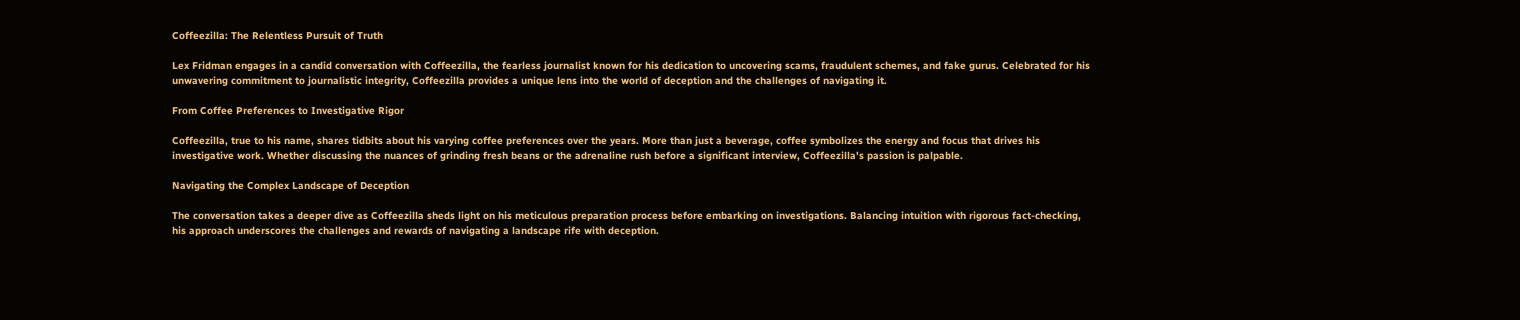Coffeezilla: The Relentless Pursuit of Truth

Lex Fridman engages in a candid conversation with Coffeezilla, the fearless journalist known for his dedication to uncovering scams, fraudulent schemes, and fake gurus. Celebrated for his unwavering commitment to journalistic integrity, Coffeezilla provides a unique lens into the world of deception and the challenges of navigating it.

From Coffee Preferences to Investigative Rigor

Coffeezilla, true to his name, shares tidbits about his varying coffee preferences over the years. More than just a beverage, coffee symbolizes the energy and focus that drives his investigative work. Whether discussing the nuances of grinding fresh beans or the adrenaline rush before a significant interview, Coffeezilla's passion is palpable.

Navigating the Complex Landscape of Deception

The conversation takes a deeper dive as Coffeezilla sheds light on his meticulous preparation process before embarking on investigations. Balancing intuition with rigorous fact-checking, his approach underscores the challenges and rewards of navigating a landscape rife with deception.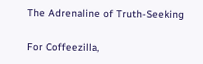The Adrenaline of Truth-Seeking

For Coffeezilla,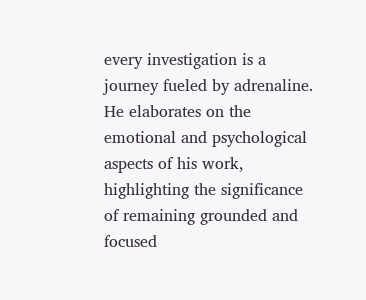every investigation is a journey fueled by adrenaline. He elaborates on the emotional and psychological aspects of his work, highlighting the significance of remaining grounded and focused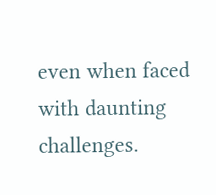even when faced with daunting challenges.